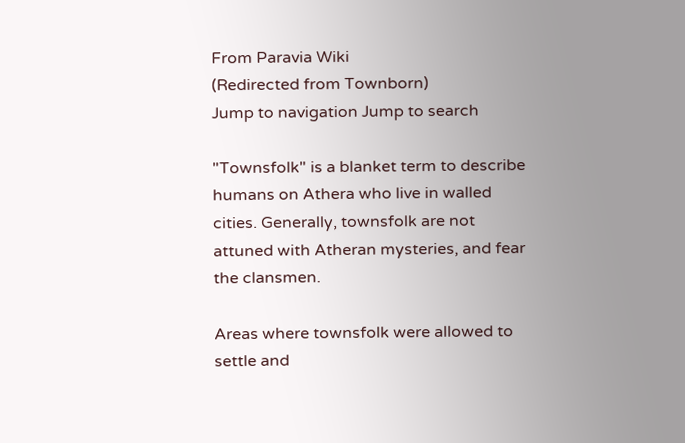From Paravia Wiki
(Redirected from Townborn)
Jump to navigation Jump to search

"Townsfolk" is a blanket term to describe humans on Athera who live in walled cities. Generally, townsfolk are not attuned with Atheran mysteries, and fear the clansmen.

Areas where townsfolk were allowed to settle and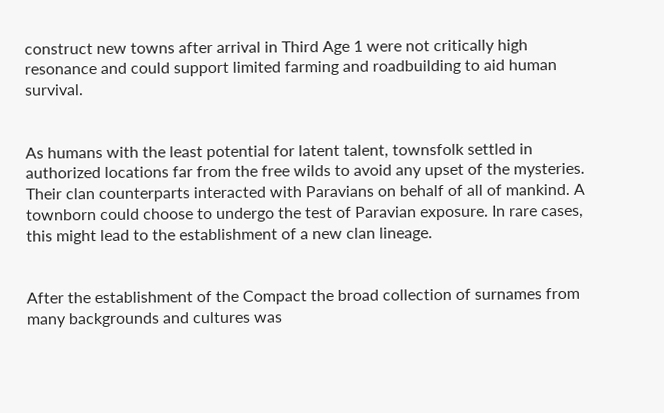construct new towns after arrival in Third Age 1 were not critically high resonance and could support limited farming and roadbuilding to aid human survival.


As humans with the least potential for latent talent, townsfolk settled in authorized locations far from the free wilds to avoid any upset of the mysteries. Their clan counterparts interacted with Paravians on behalf of all of mankind. A townborn could choose to undergo the test of Paravian exposure. In rare cases, this might lead to the establishment of a new clan lineage.


After the establishment of the Compact the broad collection of surnames from many backgrounds and cultures was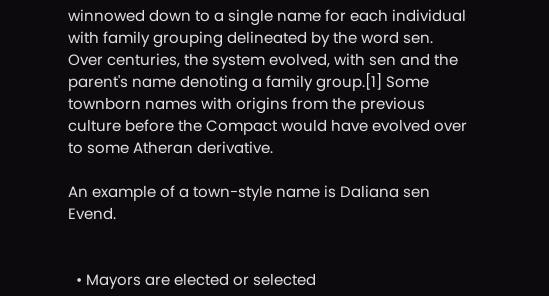winnowed down to a single name for each individual with family grouping delineated by the word sen. Over centuries, the system evolved, with sen and the parent's name denoting a family group.[1] Some townborn names with origins from the previous culture before the Compact would have evolved over to some Atheran derivative.

An example of a town-style name is Daliana sen Evend.


  • Mayors are elected or selected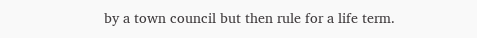by a town council but then rule for a life term.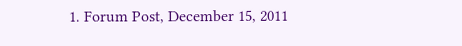1. Forum Post, December 15, 2011